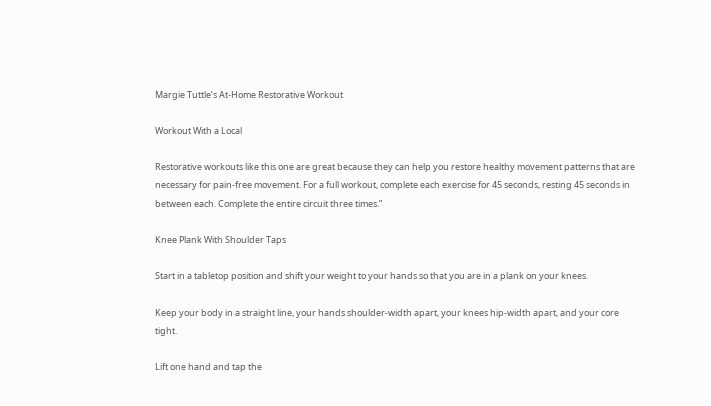Margie Tuttle’s At-Home Restorative Workout

Workout With a Local

Restorative workouts like this one are great because they can help you restore healthy movement patterns that are necessary for pain-free movement. For a full workout, complete each exercise for 45 seconds, resting 45 seconds in between each. Complete the entire circuit three times.”

Knee Plank With Shoulder Taps

Start in a tabletop position and shift your weight to your hands so that you are in a plank on your knees.

Keep your body in a straight line, your hands shoulder-width apart, your knees hip-width apart, and your core tight.

Lift one hand and tap the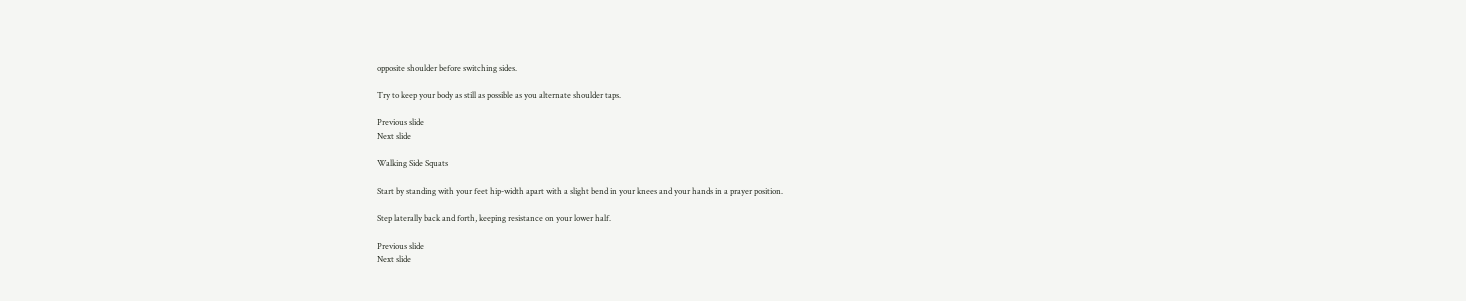opposite shoulder before switching sides.

Try to keep your body as still as possible as you alternate shoulder taps.

Previous slide
Next slide

Walking Side Squats

Start by standing with your feet hip-width apart with a slight bend in your knees and your hands in a prayer position.

Step laterally back and forth, keeping resistance on your lower half.

Previous slide
Next slide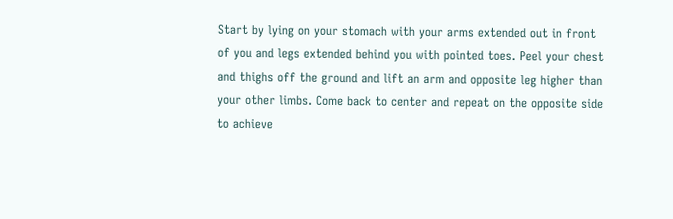Start by lying on your stomach with your arms extended out in front of you and legs extended behind you with pointed toes. Peel your chest and thighs off the ground and lift an arm and opposite leg higher than your other limbs. Come back to center and repeat on the opposite side to achieve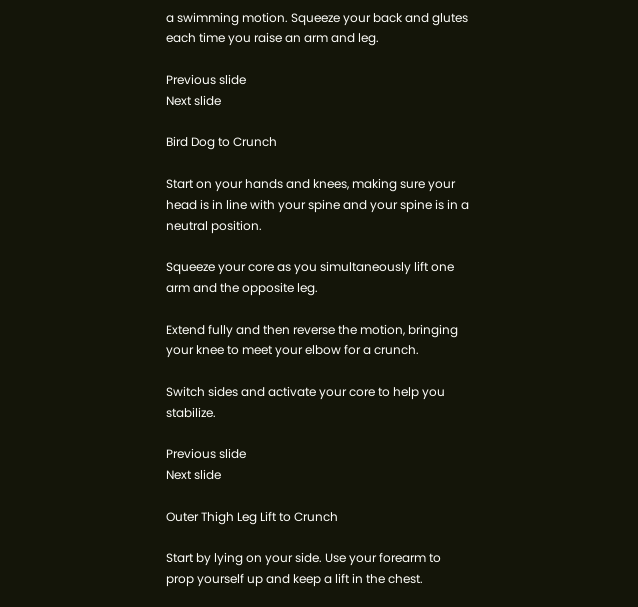a swimming motion. Squeeze your back and glutes each time you raise an arm and leg.

Previous slide
Next slide

Bird Dog to Crunch

Start on your hands and knees, making sure your head is in line with your spine and your spine is in a neutral position.

Squeeze your core as you simultaneously lift one arm and the opposite leg.

Extend fully and then reverse the motion, bringing your knee to meet your elbow for a crunch.

Switch sides and activate your core to help you stabilize.

Previous slide
Next slide

Outer Thigh Leg Lift to Crunch

Start by lying on your side. Use your forearm to prop yourself up and keep a lift in the chest.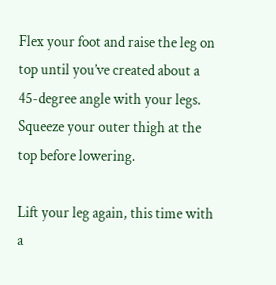Flex your foot and raise the leg on top until you’ve created about a 45-degree angle with your legs. Squeeze your outer thigh at the top before lowering.

Lift your leg again, this time with a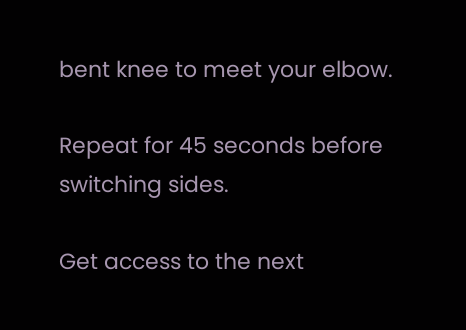bent knee to meet your elbow.

Repeat for 45 seconds before switching sides.

Get access to the next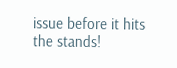issue before it hits the stands!